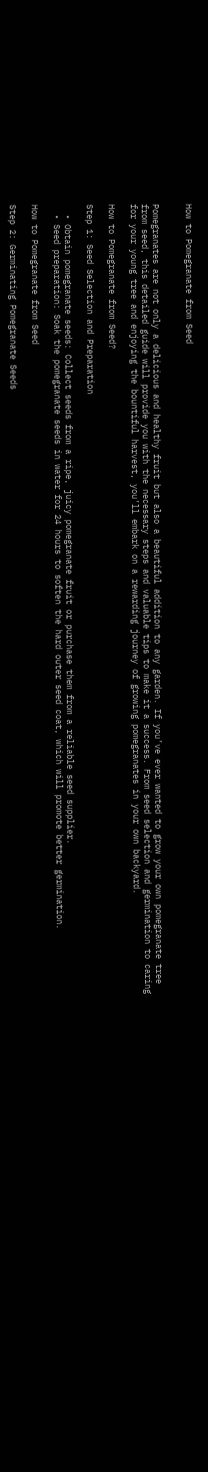How to Pomegranate from Seed


Pomegranates are not only a delicious and healthy fruit but also a beautiful addition to any garden. If you’ve ever wanted to grow your own pomegranate tree from seed, this detailed guide will provide you with the necessary steps and valuable tips to make it a success. From seed selection and germination to caring for your young tree and enjoying the bountiful harvest, you’ll embark on a rewarding journey of growing pomegranates in your own backyard.

How to Pomegranate from Seed?

Step 1: Seed Selection and Preparation

  • Obtain pomegranate seeds: Collect seeds from a ripe, juicy pomegranate fruit or purchase them from a reliable seed supplier.
  • Seed preparation: Soak the pomegranate seeds in water for 24 hours to soften the hard outer seed coat, which will promote better germination.

How to Pomegranate from Seed

Step 2: Germinating Pomegranate Seeds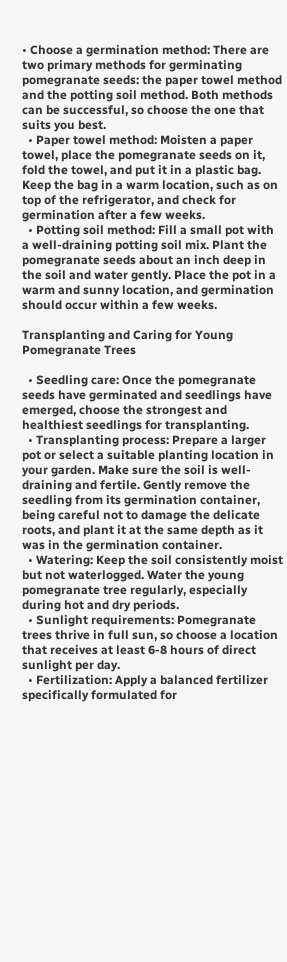• Choose a germination method: There are two primary methods for germinating pomegranate seeds: the paper towel method and the potting soil method. Both methods can be successful, so choose the one that suits you best.
  • Paper towel method: Moisten a paper towel, place the pomegranate seeds on it, fold the towel, and put it in a plastic bag. Keep the bag in a warm location, such as on top of the refrigerator, and check for germination after a few weeks.
  • Potting soil method: Fill a small pot with a well-draining potting soil mix. Plant the pomegranate seeds about an inch deep in the soil and water gently. Place the pot in a warm and sunny location, and germination should occur within a few weeks.

Transplanting and Caring for Young Pomegranate Trees

  • Seedling care: Once the pomegranate seeds have germinated and seedlings have emerged, choose the strongest and healthiest seedlings for transplanting.
  • Transplanting process: Prepare a larger pot or select a suitable planting location in your garden. Make sure the soil is well-draining and fertile. Gently remove the seedling from its germination container, being careful not to damage the delicate roots, and plant it at the same depth as it was in the germination container.
  • Watering: Keep the soil consistently moist but not waterlogged. Water the young pomegranate tree regularly, especially during hot and dry periods.
  • Sunlight requirements: Pomegranate trees thrive in full sun, so choose a location that receives at least 6-8 hours of direct sunlight per day.
  • Fertilization: Apply a balanced fertilizer specifically formulated for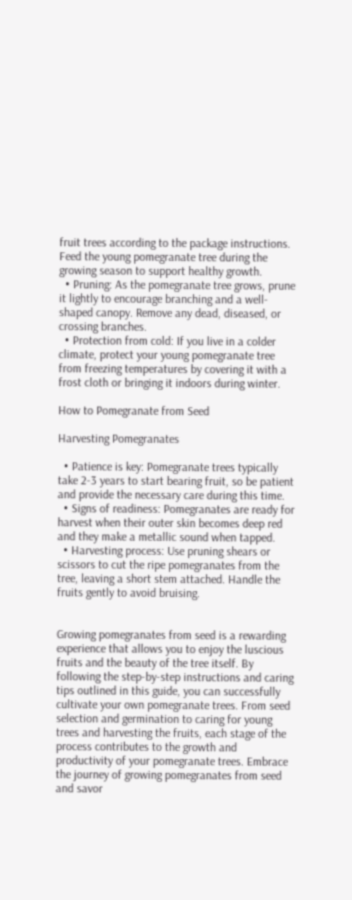fruit trees according to the package instructions. Feed the young pomegranate tree during the growing season to support healthy growth.
  • Pruning: As the pomegranate tree grows, prune it lightly to encourage branching and a well-shaped canopy. Remove any dead, diseased, or crossing branches.
  • Protection from cold: If you live in a colder climate, protect your young pomegranate tree from freezing temperatures by covering it with a frost cloth or bringing it indoors during winter.

How to Pomegranate from Seed

Harvesting Pomegranates

  • Patience is key: Pomegranate trees typically take 2-3 years to start bearing fruit, so be patient and provide the necessary care during this time.
  • Signs of readiness: Pomegranates are ready for harvest when their outer skin becomes deep red and they make a metallic sound when tapped.
  • Harvesting process: Use pruning shears or scissors to cut the ripe pomegranates from the tree, leaving a short stem attached. Handle the fruits gently to avoid bruising.


Growing pomegranates from seed is a rewarding experience that allows you to enjoy the luscious fruits and the beauty of the tree itself. By following the step-by-step instructions and caring tips outlined in this guide, you can successfully cultivate your own pomegranate trees. From seed selection and germination to caring for young trees and harvesting the fruits, each stage of the process contributes to the growth and productivity of your pomegranate trees. Embrace the journey of growing pomegranates from seed and savor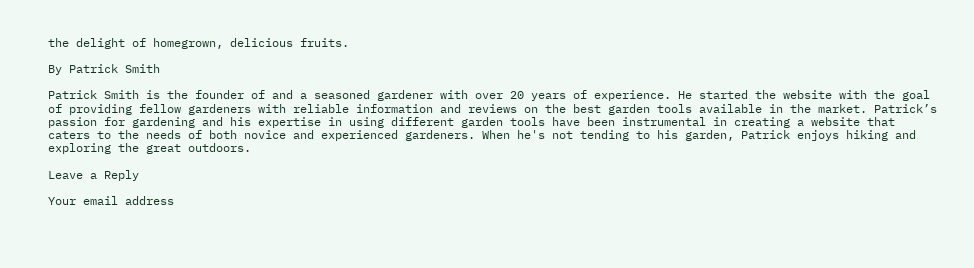the delight of homegrown, delicious fruits.

By Patrick Smith

Patrick Smith is the founder of and a seasoned gardener with over 20 years of experience. He started the website with the goal of providing fellow gardeners with reliable information and reviews on the best garden tools available in the market. Patrick’s passion for gardening and his expertise in using different garden tools have been instrumental in creating a website that caters to the needs of both novice and experienced gardeners. When he's not tending to his garden, Patrick enjoys hiking and exploring the great outdoors.

Leave a Reply

Your email address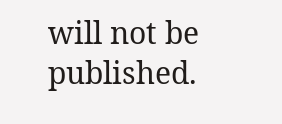will not be published.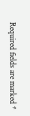Required fields are marked *